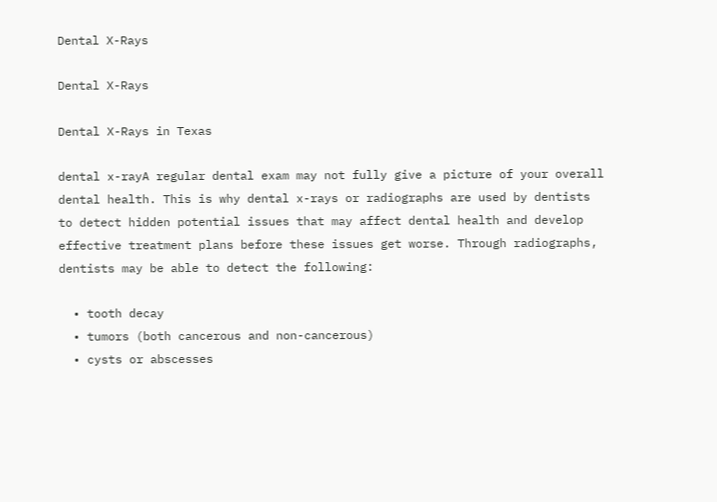Dental X-Rays

Dental X-Rays

Dental X-Rays in Texas

dental x-rayA regular dental exam may not fully give a picture of your overall dental health. This is why dental x-rays or radiographs are used by dentists to detect hidden potential issues that may affect dental health and develop effective treatment plans before these issues get worse. Through radiographs, dentists may be able to detect the following:

  • tooth decay
  • tumors (both cancerous and non-cancerous)
  • cysts or abscesses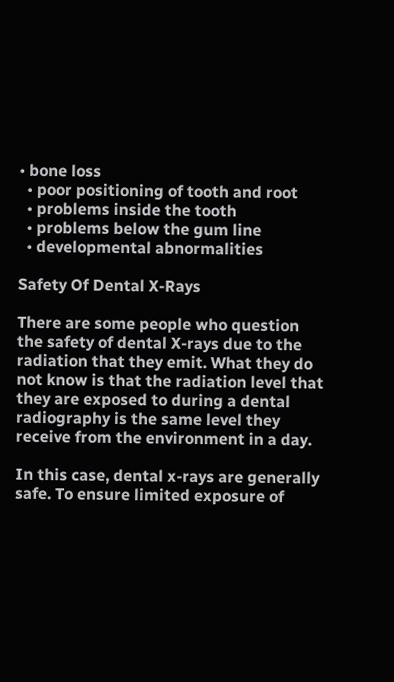• bone loss
  • poor positioning of tooth and root
  • problems inside the tooth
  • problems below the gum line
  • developmental abnormalities

Safety Of Dental X-Rays

There are some people who question the safety of dental X-rays due to the radiation that they emit. What they do not know is that the radiation level that they are exposed to during a dental radiography is the same level they receive from the environment in a day.

In this case, dental x-rays are generally safe. To ensure limited exposure of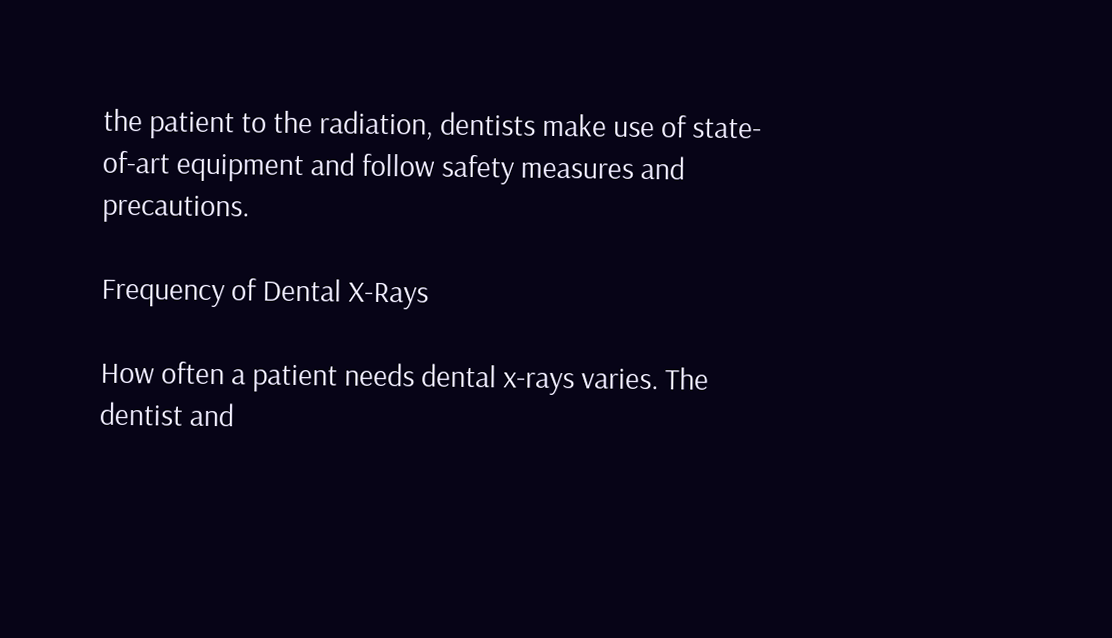the patient to the radiation, dentists make use of state-of-art equipment and follow safety measures and precautions.

Frequency of Dental X-Rays

How often a patient needs dental x-rays varies. The dentist and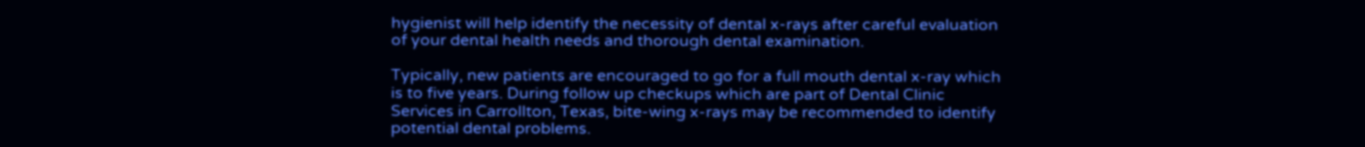hygienist will help identify the necessity of dental x-rays after careful evaluation of your dental health needs and thorough dental examination.

Typically, new patients are encouraged to go for a full mouth dental x-ray which is to five years. During follow up checkups which are part of Dental Clinic Services in Carrollton, Texas, bite-wing x-rays may be recommended to identify potential dental problems.